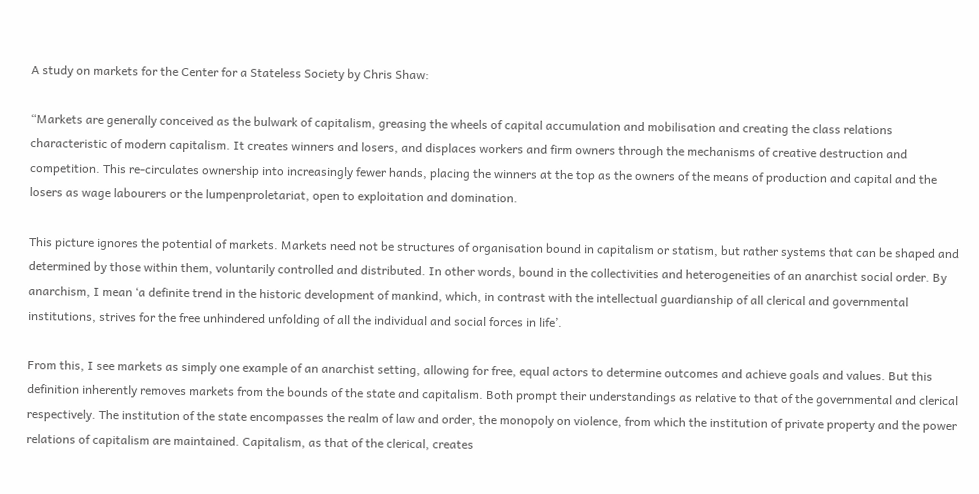A study on markets for the Center for a Stateless Society by Chris Shaw:

“Markets are generally conceived as the bulwark of capitalism, greasing the wheels of capital accumulation and mobilisation and creating the class relations characteristic of modern capitalism. It creates winners and losers, and displaces workers and firm owners through the mechanisms of creative destruction and competition. This re-circulates ownership into increasingly fewer hands, placing the winners at the top as the owners of the means of production and capital and the losers as wage labourers or the lumpenproletariat, open to exploitation and domination.

This picture ignores the potential of markets. Markets need not be structures of organisation bound in capitalism or statism, but rather systems that can be shaped and determined by those within them, voluntarily controlled and distributed. In other words, bound in the collectivities and heterogeneities of an anarchist social order. By anarchism, I mean ‘a definite trend in the historic development of mankind, which, in contrast with the intellectual guardianship of all clerical and governmental institutions, strives for the free unhindered unfolding of all the individual and social forces in life’.

From this, I see markets as simply one example of an anarchist setting, allowing for free, equal actors to determine outcomes and achieve goals and values. But this definition inherently removes markets from the bounds of the state and capitalism. Both prompt their understandings as relative to that of the governmental and clerical respectively. The institution of the state encompasses the realm of law and order, the monopoly on violence, from which the institution of private property and the power relations of capitalism are maintained. Capitalism, as that of the clerical, creates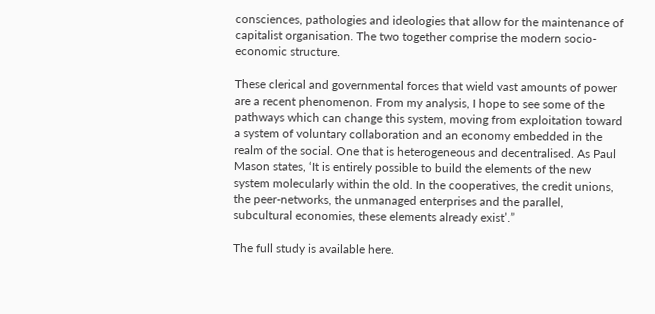consciences, pathologies and ideologies that allow for the maintenance of capitalist organisation. The two together comprise the modern socio-economic structure.

These clerical and governmental forces that wield vast amounts of power are a recent phenomenon. From my analysis, I hope to see some of the pathways which can change this system, moving from exploitation toward a system of voluntary collaboration and an economy embedded in the realm of the social. One that is heterogeneous and decentralised. As Paul Mason states, ‘It is entirely possible to build the elements of the new system molecularly within the old. In the cooperatives, the credit unions, the peer-networks, the unmanaged enterprises and the parallel, subcultural economies, these elements already exist’.”

The full study is available here.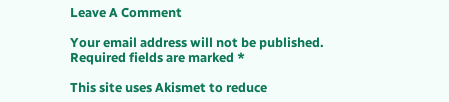Leave A Comment

Your email address will not be published. Required fields are marked *

This site uses Akismet to reduce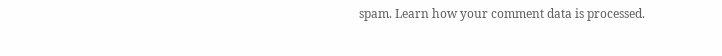spam. Learn how your comment data is processed.